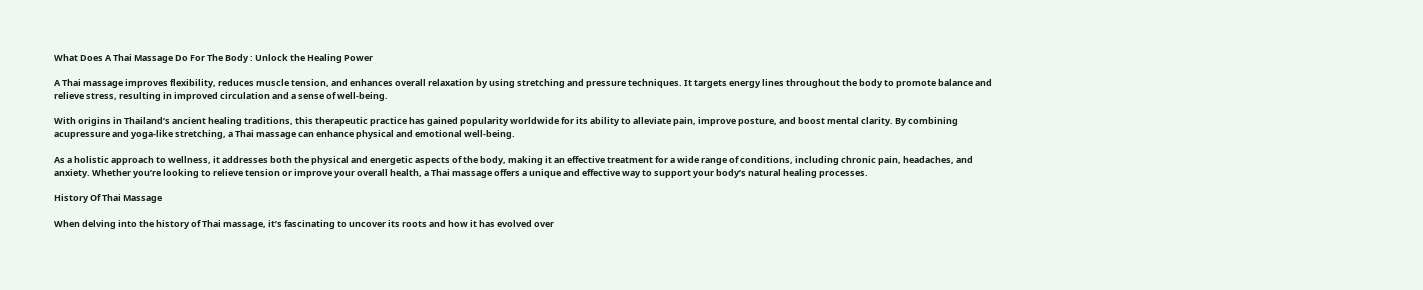What Does A Thai Massage Do For The Body : Unlock the Healing Power

A Thai massage improves flexibility, reduces muscle tension, and enhances overall relaxation by using stretching and pressure techniques. It targets energy lines throughout the body to promote balance and relieve stress, resulting in improved circulation and a sense of well-being.

With origins in Thailand’s ancient healing traditions, this therapeutic practice has gained popularity worldwide for its ability to alleviate pain, improve posture, and boost mental clarity. By combining acupressure and yoga-like stretching, a Thai massage can enhance physical and emotional well-being.

As a holistic approach to wellness, it addresses both the physical and energetic aspects of the body, making it an effective treatment for a wide range of conditions, including chronic pain, headaches, and anxiety. Whether you’re looking to relieve tension or improve your overall health, a Thai massage offers a unique and effective way to support your body’s natural healing processes.

History Of Thai Massage

When delving into the history of Thai massage, it’s fascinating to uncover its roots and how it has evolved over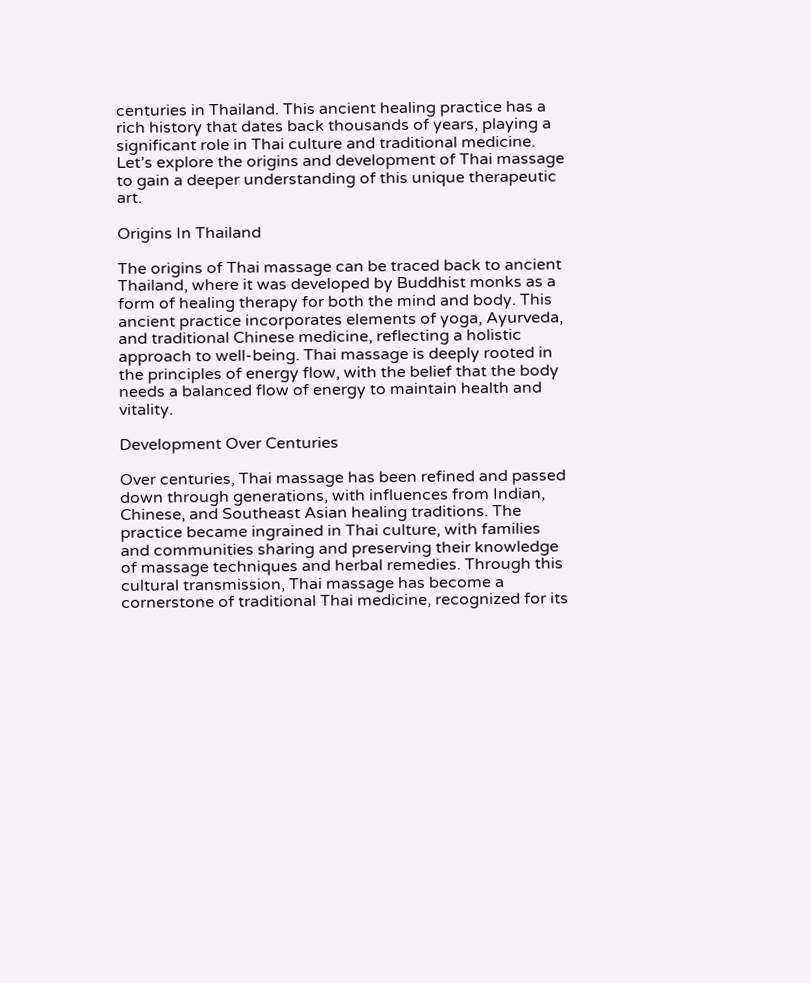centuries in Thailand. This ancient healing practice has a rich history that dates back thousands of years, playing a significant role in Thai culture and traditional medicine. Let’s explore the origins and development of Thai massage to gain a deeper understanding of this unique therapeutic art.

Origins In Thailand

The origins of Thai massage can be traced back to ancient Thailand, where it was developed by Buddhist monks as a form of healing therapy for both the mind and body. This ancient practice incorporates elements of yoga, Ayurveda, and traditional Chinese medicine, reflecting a holistic approach to well-being. Thai massage is deeply rooted in the principles of energy flow, with the belief that the body needs a balanced flow of energy to maintain health and vitality.

Development Over Centuries

Over centuries, Thai massage has been refined and passed down through generations, with influences from Indian, Chinese, and Southeast Asian healing traditions. The practice became ingrained in Thai culture, with families and communities sharing and preserving their knowledge of massage techniques and herbal remedies. Through this cultural transmission, Thai massage has become a cornerstone of traditional Thai medicine, recognized for its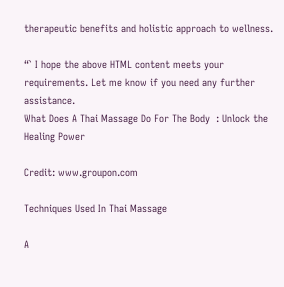therapeutic benefits and holistic approach to wellness.

“` I hope the above HTML content meets your requirements. Let me know if you need any further assistance.
What Does A Thai Massage Do For The Body  : Unlock the Healing Power

Credit: www.groupon.com

Techniques Used In Thai Massage

A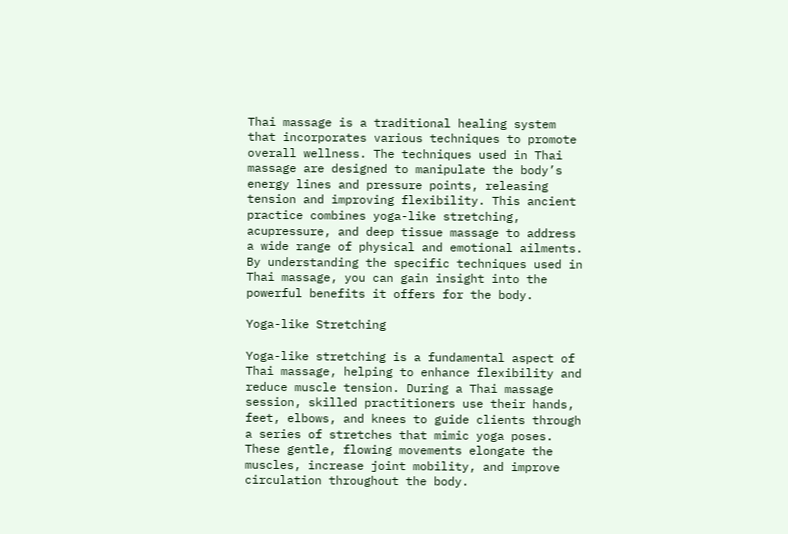Thai massage is a traditional healing system that incorporates various techniques to promote overall wellness. The techniques used in Thai massage are designed to manipulate the body’s energy lines and pressure points, releasing tension and improving flexibility. This ancient practice combines yoga-like stretching, acupressure, and deep tissue massage to address a wide range of physical and emotional ailments. By understanding the specific techniques used in Thai massage, you can gain insight into the powerful benefits it offers for the body.

Yoga-like Stretching

Yoga-like stretching is a fundamental aspect of Thai massage, helping to enhance flexibility and reduce muscle tension. During a Thai massage session, skilled practitioners use their hands, feet, elbows, and knees to guide clients through a series of stretches that mimic yoga poses. These gentle, flowing movements elongate the muscles, increase joint mobility, and improve circulation throughout the body.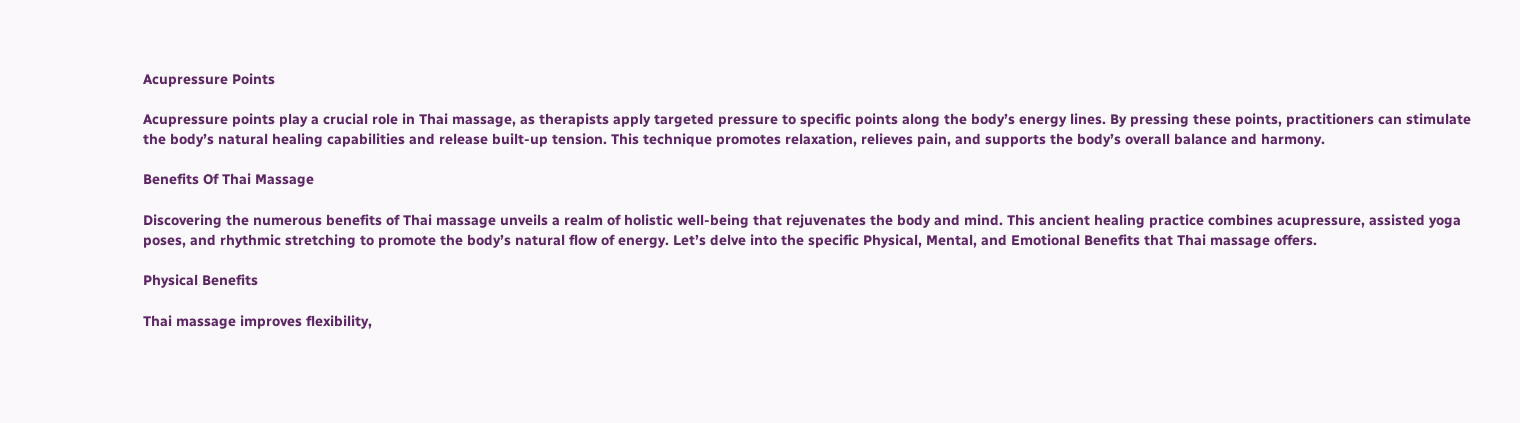Acupressure Points

Acupressure points play a crucial role in Thai massage, as therapists apply targeted pressure to specific points along the body’s energy lines. By pressing these points, practitioners can stimulate the body’s natural healing capabilities and release built-up tension. This technique promotes relaxation, relieves pain, and supports the body’s overall balance and harmony.

Benefits Of Thai Massage

Discovering the numerous benefits of Thai massage unveils a realm of holistic well-being that rejuvenates the body and mind. This ancient healing practice combines acupressure, assisted yoga poses, and rhythmic stretching to promote the body’s natural flow of energy. Let’s delve into the specific Physical, Mental, and Emotional Benefits that Thai massage offers.

Physical Benefits

Thai massage improves flexibility,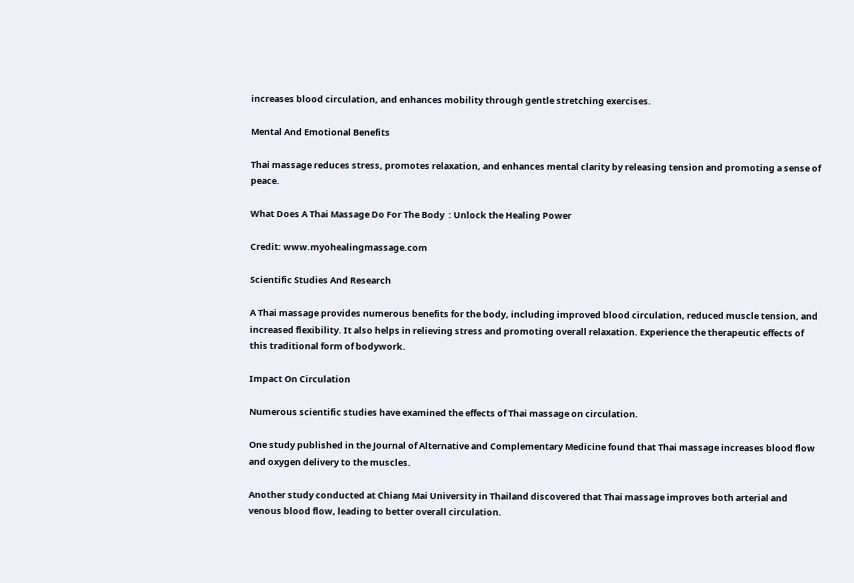increases blood circulation, and enhances mobility through gentle stretching exercises.

Mental And Emotional Benefits

Thai massage reduces stress, promotes relaxation, and enhances mental clarity by releasing tension and promoting a sense of peace.

What Does A Thai Massage Do For The Body  : Unlock the Healing Power

Credit: www.myohealingmassage.com

Scientific Studies And Research

A Thai massage provides numerous benefits for the body, including improved blood circulation, reduced muscle tension, and increased flexibility. It also helps in relieving stress and promoting overall relaxation. Experience the therapeutic effects of this traditional form of bodywork.

Impact On Circulation

Numerous scientific studies have examined the effects of Thai massage on circulation.

One study published in the Journal of Alternative and Complementary Medicine found that Thai massage increases blood flow and oxygen delivery to the muscles.

Another study conducted at Chiang Mai University in Thailand discovered that Thai massage improves both arterial and venous blood flow, leading to better overall circulation.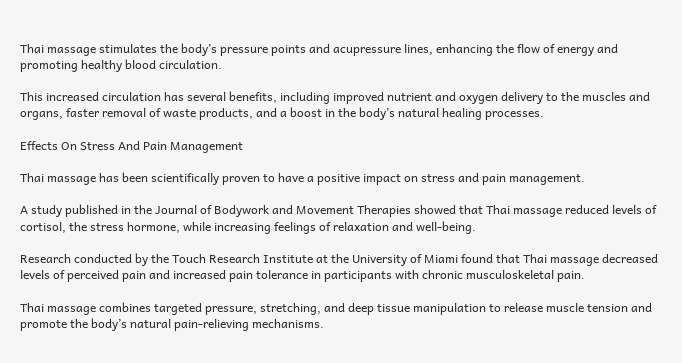Thai massage stimulates the body’s pressure points and acupressure lines, enhancing the flow of energy and promoting healthy blood circulation.

This increased circulation has several benefits, including improved nutrient and oxygen delivery to the muscles and organs, faster removal of waste products, and a boost in the body’s natural healing processes.

Effects On Stress And Pain Management

Thai massage has been scientifically proven to have a positive impact on stress and pain management.

A study published in the Journal of Bodywork and Movement Therapies showed that Thai massage reduced levels of cortisol, the stress hormone, while increasing feelings of relaxation and well-being.

Research conducted by the Touch Research Institute at the University of Miami found that Thai massage decreased levels of perceived pain and increased pain tolerance in participants with chronic musculoskeletal pain.

Thai massage combines targeted pressure, stretching, and deep tissue manipulation to release muscle tension and promote the body’s natural pain-relieving mechanisms.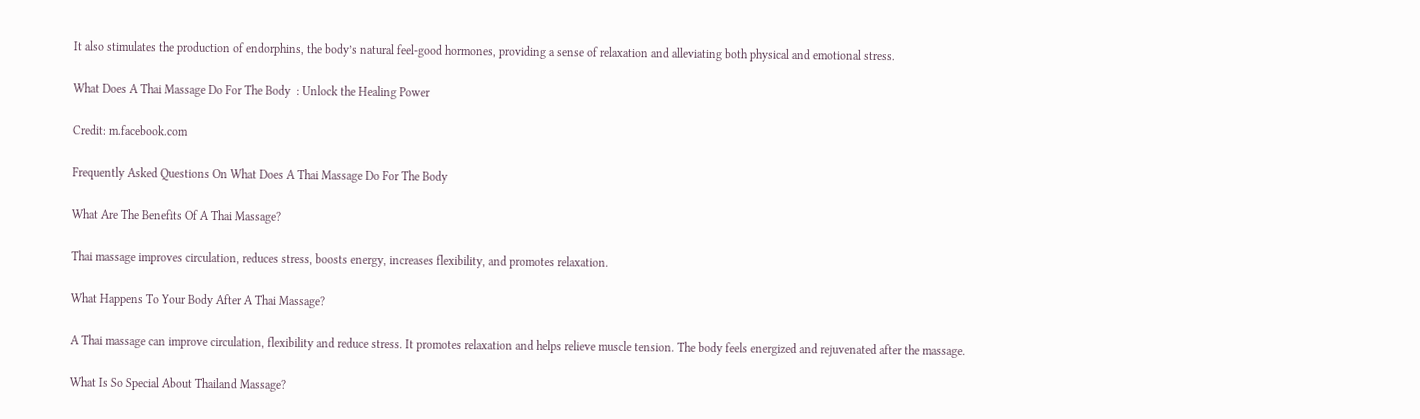It also stimulates the production of endorphins, the body’s natural feel-good hormones, providing a sense of relaxation and alleviating both physical and emotional stress.

What Does A Thai Massage Do For The Body  : Unlock the Healing Power

Credit: m.facebook.com

Frequently Asked Questions On What Does A Thai Massage Do For The Body

What Are The Benefits Of A Thai Massage?

Thai massage improves circulation, reduces stress, boosts energy, increases flexibility, and promotes relaxation.

What Happens To Your Body After A Thai Massage?

A Thai massage can improve circulation, flexibility and reduce stress. It promotes relaxation and helps relieve muscle tension. The body feels energized and rejuvenated after the massage.

What Is So Special About Thailand Massage?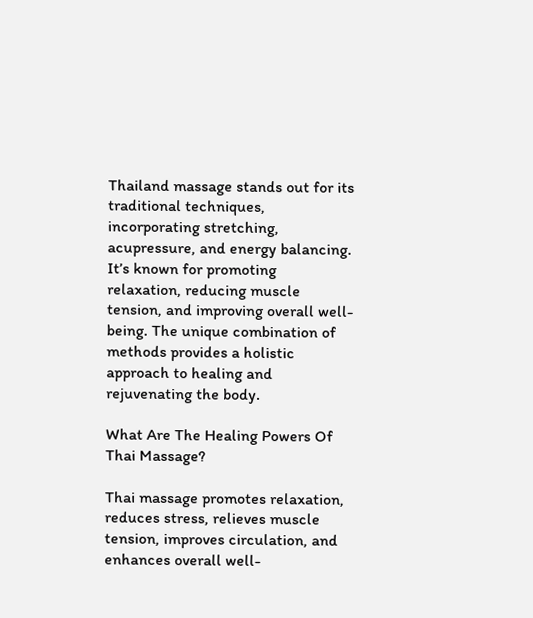Thailand massage stands out for its traditional techniques, incorporating stretching, acupressure, and energy balancing. It’s known for promoting relaxation, reducing muscle tension, and improving overall well-being. The unique combination of methods provides a holistic approach to healing and rejuvenating the body.

What Are The Healing Powers Of Thai Massage?

Thai massage promotes relaxation, reduces stress, relieves muscle tension, improves circulation, and enhances overall well-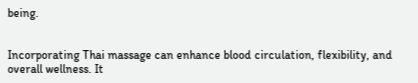being.


Incorporating Thai massage can enhance blood circulation, flexibility, and overall wellness. It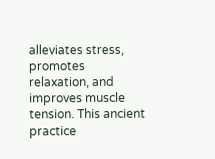alleviates stress, promotes relaxation, and improves muscle tension. This ancient practice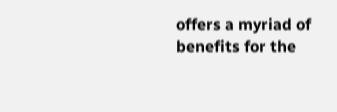offers a myriad of benefits for the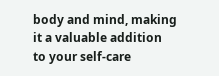body and mind, making it a valuable addition to your self-care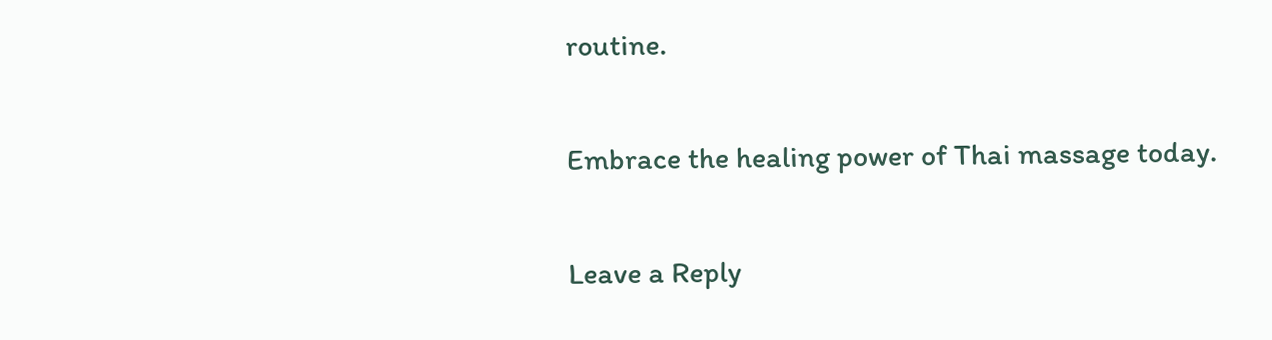routine.

Embrace the healing power of Thai massage today.

Leave a Reply